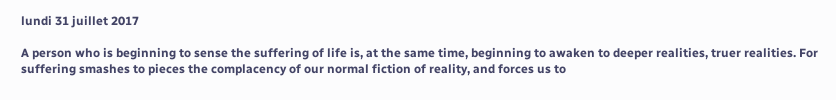lundi 31 juillet 2017

A person who is beginning to sense the suffering of life is, at the same time, beginning to awaken to deeper realities, truer realities. For suffering smashes to pieces the complacency of our normal fiction of reality, and forces us to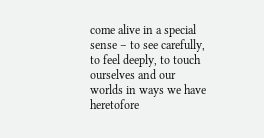come alive in a special sense – to see carefully, to feel deeply, to touch ourselves and our worlds in ways we have heretofore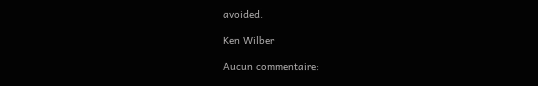avoided.

Ken Wilber

Aucun commentaire: